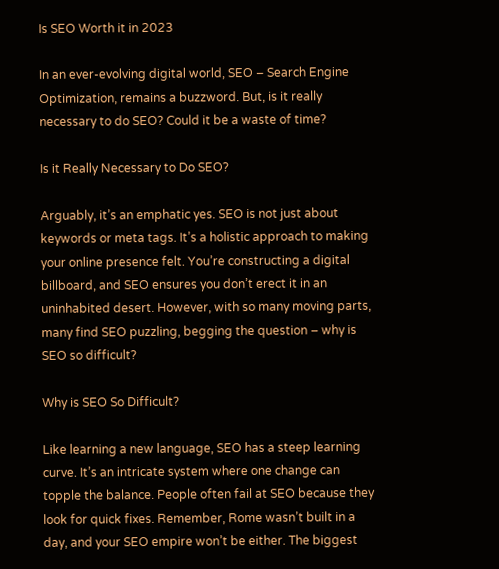Is SEO Worth it in 2023

In an ever-evolving digital world, SEO – Search Engine Optimization, remains a buzzword. But, is it really necessary to do SEO? Could it be a waste of time?

Is it Really Necessary to Do SEO?

Arguably, it’s an emphatic yes. SEO is not just about keywords or meta tags. It’s a holistic approach to making your online presence felt. You’re constructing a digital billboard, and SEO ensures you don’t erect it in an uninhabited desert. However, with so many moving parts, many find SEO puzzling, begging the question – why is SEO so difficult?

Why is SEO So Difficult?

Like learning a new language, SEO has a steep learning curve. It’s an intricate system where one change can topple the balance. People often fail at SEO because they look for quick fixes. Remember, Rome wasn’t built in a day, and your SEO empire won’t be either. The biggest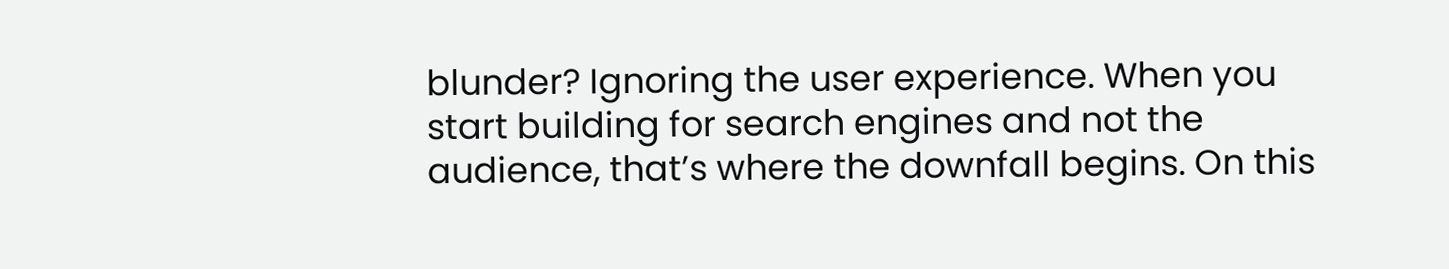blunder? Ignoring the user experience. When you start building for search engines and not the audience, that’s where the downfall begins. On this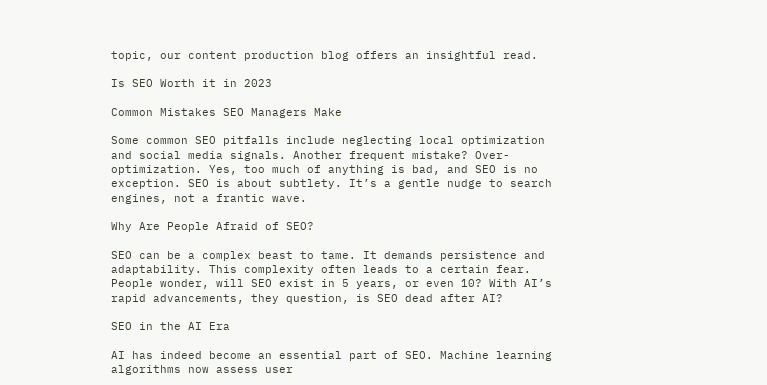topic, our content production blog offers an insightful read.

Is SEO Worth it in 2023

Common Mistakes SEO Managers Make

Some common SEO pitfalls include neglecting local optimization and social media signals. Another frequent mistake? Over-optimization. Yes, too much of anything is bad, and SEO is no exception. SEO is about subtlety. It’s a gentle nudge to search engines, not a frantic wave.

Why Are People Afraid of SEO?

SEO can be a complex beast to tame. It demands persistence and adaptability. This complexity often leads to a certain fear. People wonder, will SEO exist in 5 years, or even 10? With AI’s rapid advancements, they question, is SEO dead after AI?

SEO in the AI Era

AI has indeed become an essential part of SEO. Machine learning algorithms now assess user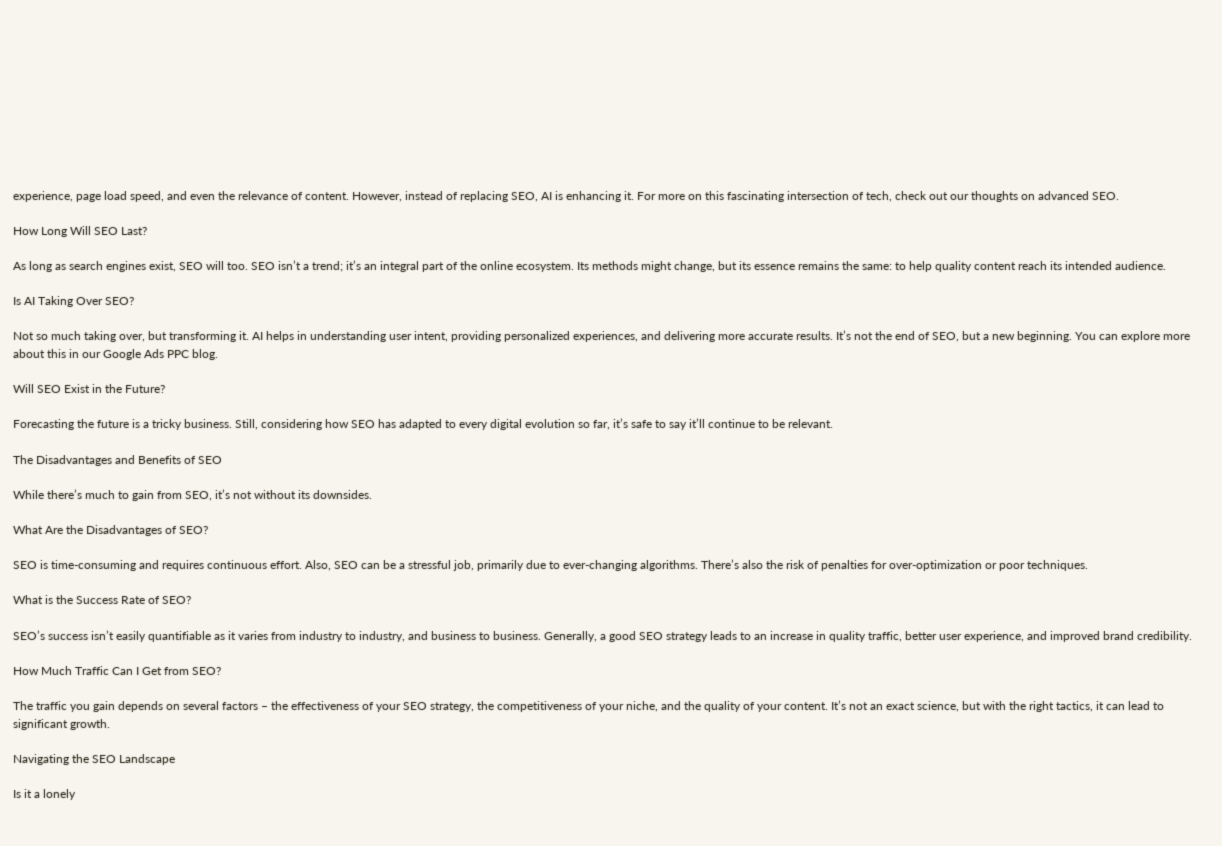experience, page load speed, and even the relevance of content. However, instead of replacing SEO, AI is enhancing it. For more on this fascinating intersection of tech, check out our thoughts on advanced SEO.

How Long Will SEO Last?

As long as search engines exist, SEO will too. SEO isn’t a trend; it’s an integral part of the online ecosystem. Its methods might change, but its essence remains the same: to help quality content reach its intended audience.

Is AI Taking Over SEO?

Not so much taking over, but transforming it. AI helps in understanding user intent, providing personalized experiences, and delivering more accurate results. It’s not the end of SEO, but a new beginning. You can explore more about this in our Google Ads PPC blog.

Will SEO Exist in the Future?

Forecasting the future is a tricky business. Still, considering how SEO has adapted to every digital evolution so far, it’s safe to say it’ll continue to be relevant.

The Disadvantages and Benefits of SEO

While there’s much to gain from SEO, it’s not without its downsides.

What Are the Disadvantages of SEO?

SEO is time-consuming and requires continuous effort. Also, SEO can be a stressful job, primarily due to ever-changing algorithms. There’s also the risk of penalties for over-optimization or poor techniques.

What is the Success Rate of SEO?

SEO’s success isn’t easily quantifiable as it varies from industry to industry, and business to business. Generally, a good SEO strategy leads to an increase in quality traffic, better user experience, and improved brand credibility.

How Much Traffic Can I Get from SEO?

The traffic you gain depends on several factors – the effectiveness of your SEO strategy, the competitiveness of your niche, and the quality of your content. It’s not an exact science, but with the right tactics, it can lead to significant growth.

Navigating the SEO Landscape

Is it a lonely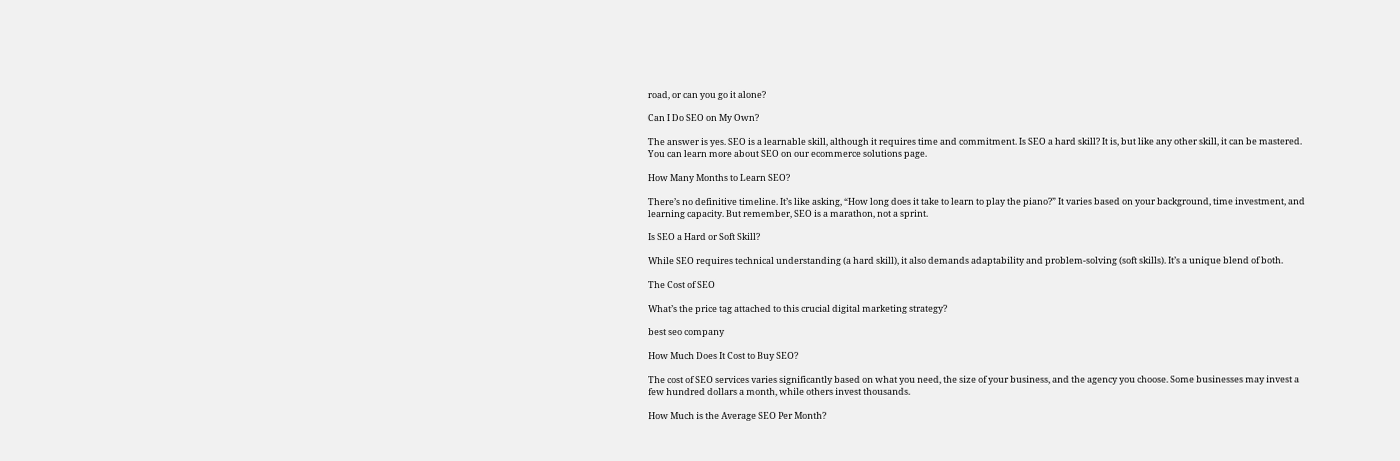road, or can you go it alone?

Can I Do SEO on My Own?

The answer is yes. SEO is a learnable skill, although it requires time and commitment. Is SEO a hard skill? It is, but like any other skill, it can be mastered. You can learn more about SEO on our ecommerce solutions page.

How Many Months to Learn SEO?

There’s no definitive timeline. It’s like asking, “How long does it take to learn to play the piano?” It varies based on your background, time investment, and learning capacity. But remember, SEO is a marathon, not a sprint.

Is SEO a Hard or Soft Skill?

While SEO requires technical understanding (a hard skill), it also demands adaptability and problem-solving (soft skills). It’s a unique blend of both.

The Cost of SEO

What’s the price tag attached to this crucial digital marketing strategy?

best seo company

How Much Does It Cost to Buy SEO?

The cost of SEO services varies significantly based on what you need, the size of your business, and the agency you choose. Some businesses may invest a few hundred dollars a month, while others invest thousands.

How Much is the Average SEO Per Month?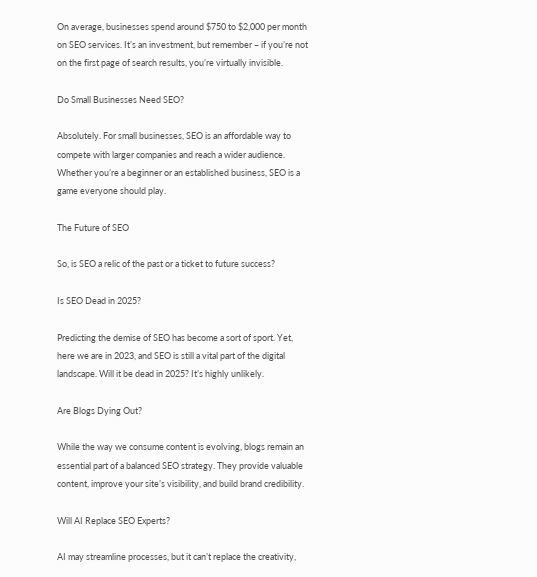On average, businesses spend around $750 to $2,000 per month on SEO services. It’s an investment, but remember – if you’re not on the first page of search results, you’re virtually invisible.

Do Small Businesses Need SEO?

Absolutely. For small businesses, SEO is an affordable way to compete with larger companies and reach a wider audience. Whether you’re a beginner or an established business, SEO is a game everyone should play.

The Future of SEO

So, is SEO a relic of the past or a ticket to future success?

Is SEO Dead in 2025?

Predicting the demise of SEO has become a sort of sport. Yet, here we are in 2023, and SEO is still a vital part of the digital landscape. Will it be dead in 2025? It’s highly unlikely.

Are Blogs Dying Out?

While the way we consume content is evolving, blogs remain an essential part of a balanced SEO strategy. They provide valuable content, improve your site’s visibility, and build brand credibility.

Will AI Replace SEO Experts?

AI may streamline processes, but it can’t replace the creativity,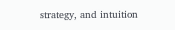strategy, and intuition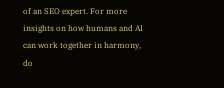of an SEO expert. For more insights on how humans and AI can work together in harmony, do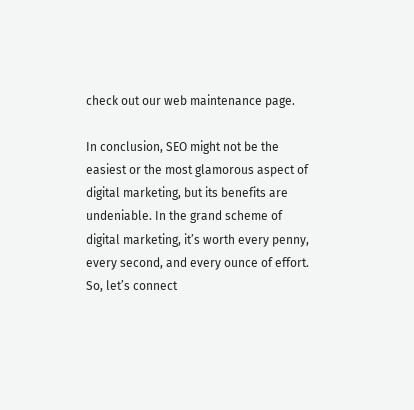check out our web maintenance page.

In conclusion, SEO might not be the easiest or the most glamorous aspect of digital marketing, but its benefits are undeniable. In the grand scheme of digital marketing, it’s worth every penny, every second, and every ounce of effort. So, let’s connect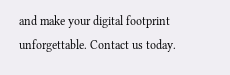and make your digital footprint unforgettable. Contact us today.